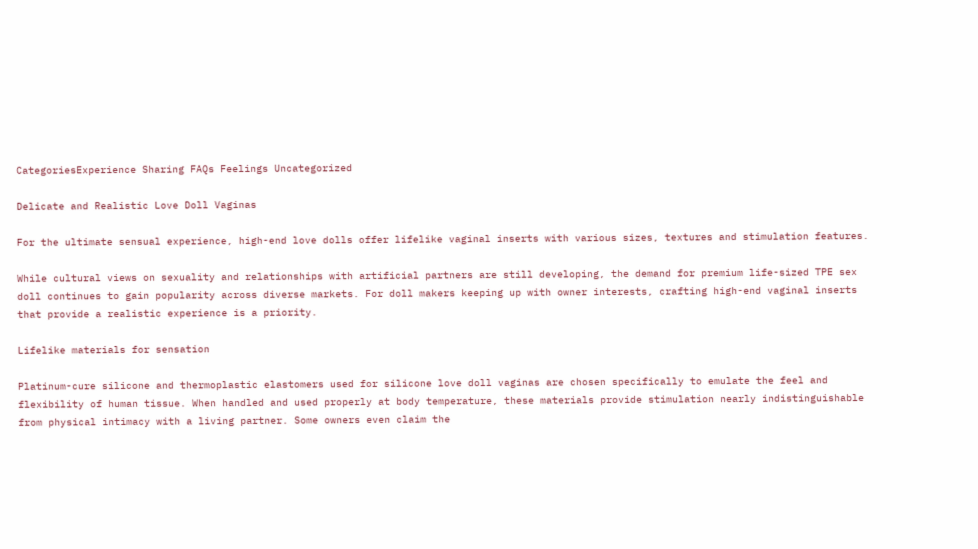CategoriesExperience Sharing FAQs Feelings Uncategorized

Delicate and Realistic Love Doll Vaginas

For the ultimate sensual experience, high-end love dolls offer lifelike vaginal inserts with various sizes, textures and stimulation features.

While cultural views on sexuality and relationships with artificial partners are still developing, the demand for premium life-sized TPE sex doll continues to gain popularity across diverse markets. For doll makers keeping up with owner interests, crafting high-end vaginal inserts that provide a realistic experience is a priority.

Lifelike materials for sensation

Platinum-cure silicone and thermoplastic elastomers used for silicone love doll vaginas are chosen specifically to emulate the feel and flexibility of human tissue. When handled and used properly at body temperature, these materials provide stimulation nearly indistinguishable from physical intimacy with a living partner. Some owners even claim the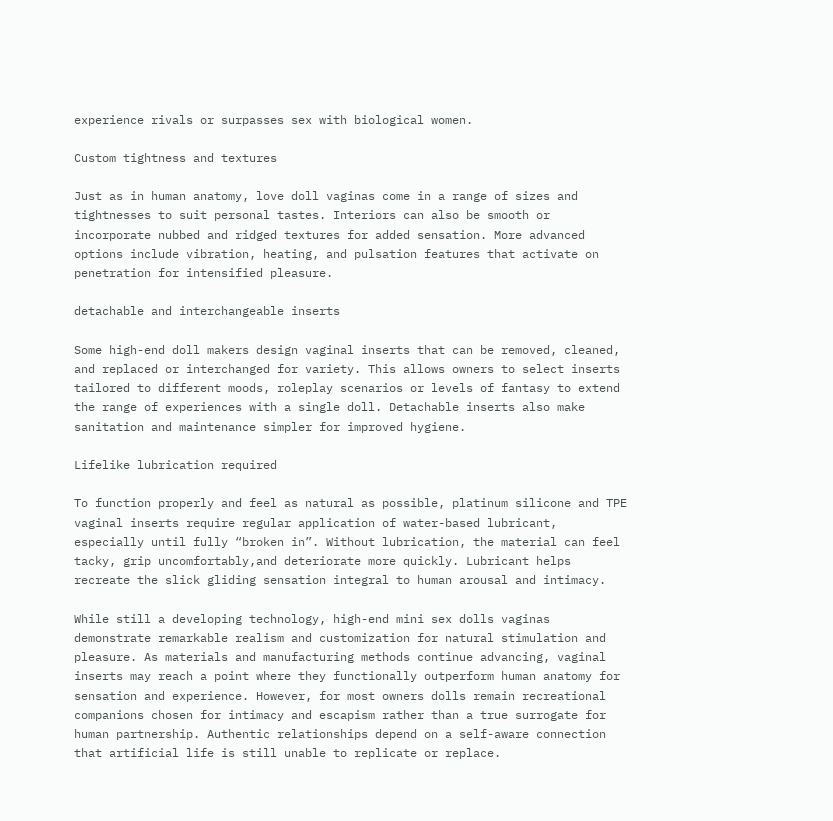experience rivals or surpasses sex with biological women.

Custom tightness and textures

Just as in human anatomy, love doll vaginas come in a range of sizes and tightnesses to suit personal tastes. Interiors can also be smooth or incorporate nubbed and ridged textures for added sensation. More advanced options include vibration, heating, and pulsation features that activate on penetration for intensified pleasure.

detachable and interchangeable inserts

Some high-end doll makers design vaginal inserts that can be removed, cleaned, and replaced or interchanged for variety. This allows owners to select inserts tailored to different moods, roleplay scenarios or levels of fantasy to extend the range of experiences with a single doll. Detachable inserts also make sanitation and maintenance simpler for improved hygiene.

Lifelike lubrication required

To function properly and feel as natural as possible, platinum silicone and TPE vaginal inserts require regular application of water-based lubricant, especially until fully “broken in”. Without lubrication, the material can feel tacky, grip uncomfortably,and deteriorate more quickly. Lubricant helps recreate the slick gliding sensation integral to human arousal and intimacy.

While still a developing technology, high-end mini sex dolls vaginas demonstrate remarkable realism and customization for natural stimulation and pleasure. As materials and manufacturing methods continue advancing, vaginal inserts may reach a point where they functionally outperform human anatomy for sensation and experience. However, for most owners dolls remain recreational companions chosen for intimacy and escapism rather than a true surrogate for human partnership. Authentic relationships depend on a self-aware connection that artificial life is still unable to replicate or replace.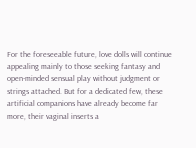For the foreseeable future, love dolls will continue appealing mainly to those seeking fantasy and open-minded sensual play without judgment or strings attached. But for a dedicated few, these artificial companions have already become far more, their vaginal inserts a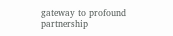gateway to profound partnership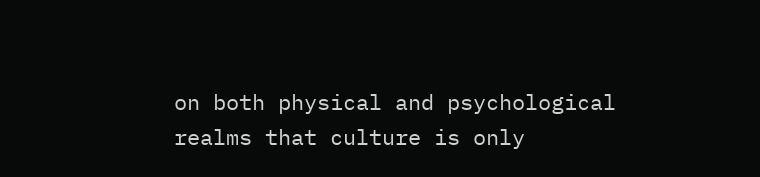on both physical and psychological realms that culture is only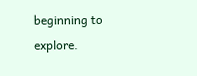beginning to explore.